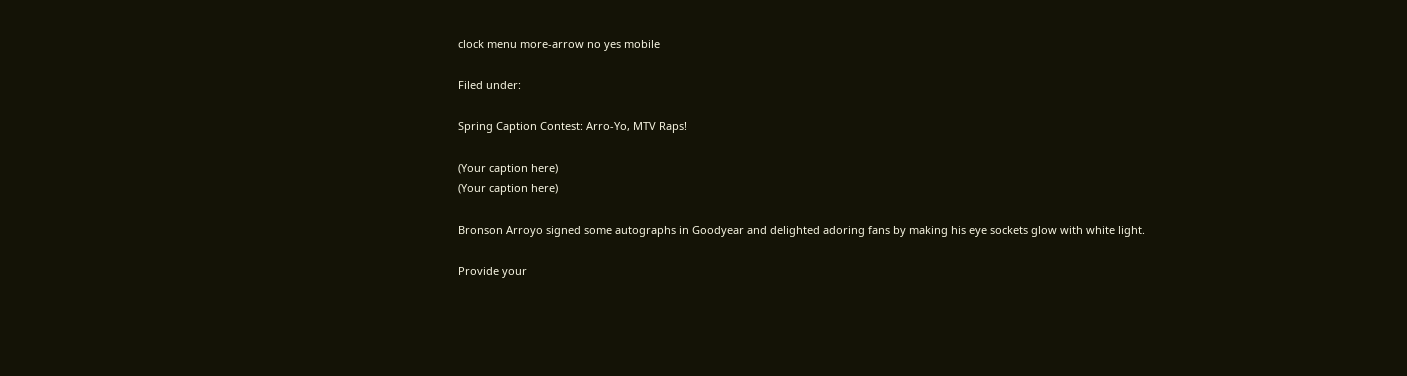clock menu more-arrow no yes mobile

Filed under:

Spring Caption Contest: Arro-Yo, MTV Raps!

(Your caption here)
(Your caption here)

Bronson Arroyo signed some autographs in Goodyear and delighted adoring fans by making his eye sockets glow with white light.

Provide your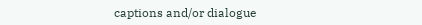captions and/or dialogue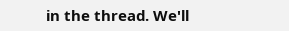in the thread. We'll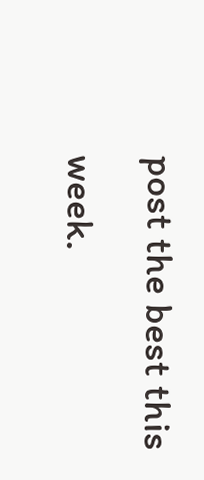post the best this week.